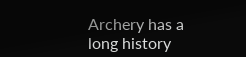Archery has a long history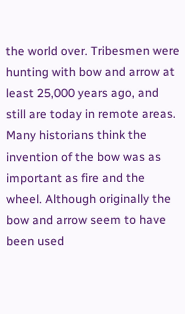the world over. Tribesmen were hunting with bow and arrow at least 25,000 years ago, and still are today in remote areas. Many historians think the invention of the bow was as important as fire and the wheel. Although originally the bow and arrow seem to have been used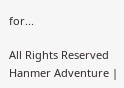for...

All Rights Reserved Hanmer Adventure |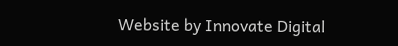Website by Innovate Digital